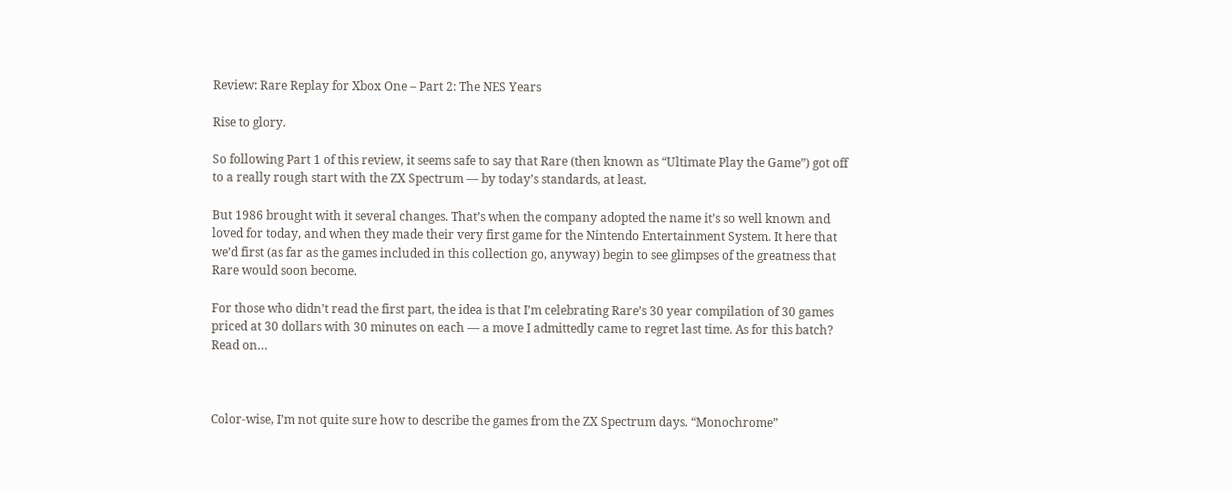Review: Rare Replay for Xbox One – Part 2: The NES Years

Rise to glory.

So following Part 1 of this review, it seems safe to say that Rare (then known as “Ultimate Play the Game”) got off to a really rough start with the ZX Spectrum — by today’s standards, at least.

But 1986 brought with it several changes. That’s when the company adopted the name it’s so well known and loved for today, and when they made their very first game for the Nintendo Entertainment System. It here that we’d first (as far as the games included in this collection go, anyway) begin to see glimpses of the greatness that Rare would soon become.

For those who didn’t read the first part, the idea is that I’m celebrating Rare’s 30 year compilation of 30 games priced at 30 dollars with 30 minutes on each — a move I admittedly came to regret last time. As for this batch? Read on…



Color-wise, I’m not quite sure how to describe the games from the ZX Spectrum days. “Monochrome”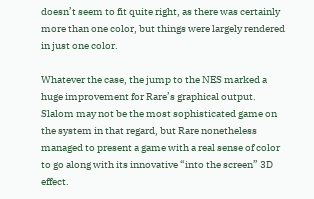doesn’t seem to fit quite right, as there was certainly more than one color, but things were largely rendered in just one color.

Whatever the case, the jump to the NES marked a huge improvement for Rare’s graphical output. Slalom may not be the most sophisticated game on the system in that regard, but Rare nonetheless managed to present a game with a real sense of color to go along with its innovative “into the screen” 3D effect.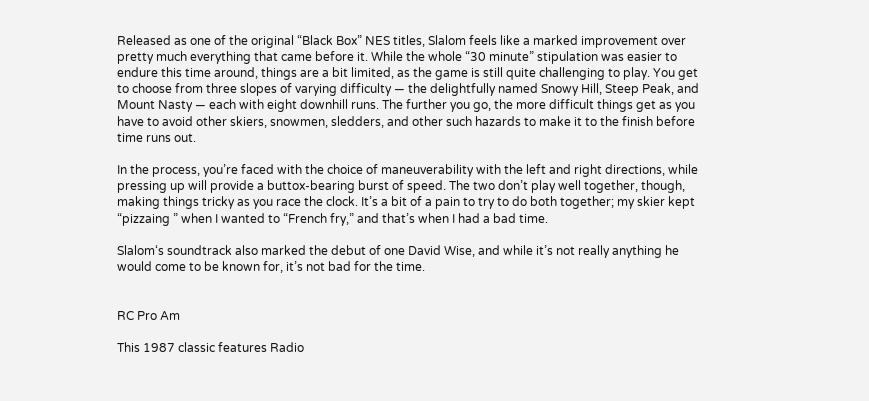Released as one of the original “Black Box” NES titles, Slalom feels like a marked improvement over pretty much everything that came before it. While the whole “30 minute” stipulation was easier to endure this time around, things are a bit limited, as the game is still quite challenging to play. You get to choose from three slopes of varying difficulty — the delightfully named Snowy Hill, Steep Peak, and Mount Nasty — each with eight downhill runs. The further you go, the more difficult things get as you have to avoid other skiers, snowmen, sledders, and other such hazards to make it to the finish before time runs out.

In the process, you’re faced with the choice of maneuverability with the left and right directions, while pressing up will provide a buttox-bearing burst of speed. The two don’t play well together, though, making things tricky as you race the clock. It’s a bit of a pain to try to do both together; my skier kept “pizzaing ” when I wanted to “French fry,” and that’s when I had a bad time.

Slalom‘s soundtrack also marked the debut of one David Wise, and while it’s not really anything he would come to be known for, it’s not bad for the time.


RC Pro Am

This 1987 classic features Radio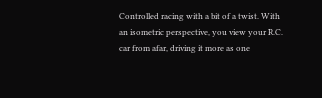Controlled racing with a bit of a twist. With an isometric perspective, you view your R.C. car from afar, driving it more as one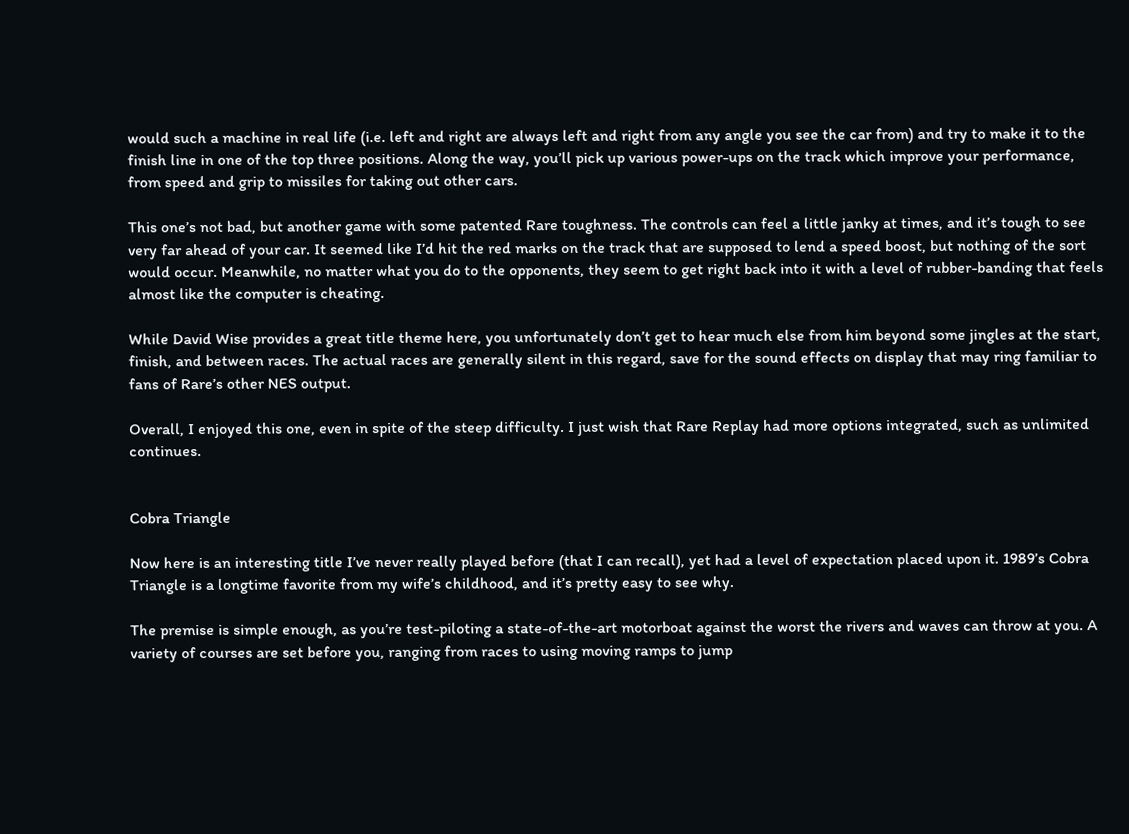would such a machine in real life (i.e. left and right are always left and right from any angle you see the car from) and try to make it to the finish line in one of the top three positions. Along the way, you’ll pick up various power-ups on the track which improve your performance, from speed and grip to missiles for taking out other cars.

This one’s not bad, but another game with some patented Rare toughness. The controls can feel a little janky at times, and it’s tough to see very far ahead of your car. It seemed like I’d hit the red marks on the track that are supposed to lend a speed boost, but nothing of the sort would occur. Meanwhile, no matter what you do to the opponents, they seem to get right back into it with a level of rubber-banding that feels almost like the computer is cheating.

While David Wise provides a great title theme here, you unfortunately don’t get to hear much else from him beyond some jingles at the start, finish, and between races. The actual races are generally silent in this regard, save for the sound effects on display that may ring familiar to fans of Rare’s other NES output.

Overall, I enjoyed this one, even in spite of the steep difficulty. I just wish that Rare Replay had more options integrated, such as unlimited continues.


Cobra Triangle

Now here is an interesting title I’ve never really played before (that I can recall), yet had a level of expectation placed upon it. 1989’s Cobra Triangle is a longtime favorite from my wife’s childhood, and it’s pretty easy to see why.

The premise is simple enough, as you’re test-piloting a state-of-the-art motorboat against the worst the rivers and waves can throw at you. A variety of courses are set before you, ranging from races to using moving ramps to jump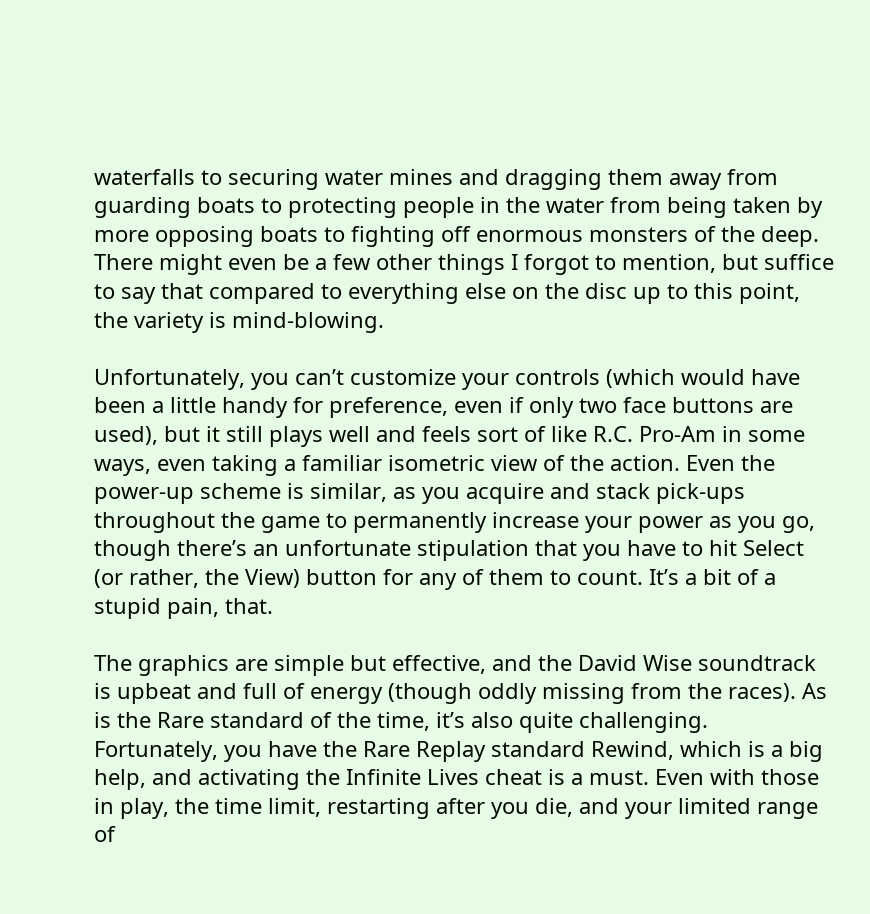waterfalls to securing water mines and dragging them away from guarding boats to protecting people in the water from being taken by more opposing boats to fighting off enormous monsters of the deep. There might even be a few other things I forgot to mention, but suffice to say that compared to everything else on the disc up to this point, the variety is mind-blowing.

Unfortunately, you can’t customize your controls (which would have been a little handy for preference, even if only two face buttons are used), but it still plays well and feels sort of like R.C. Pro-Am in some ways, even taking a familiar isometric view of the action. Even the power-up scheme is similar, as you acquire and stack pick-ups throughout the game to permanently increase your power as you go, though there’s an unfortunate stipulation that you have to hit Select (or rather, the View) button for any of them to count. It’s a bit of a stupid pain, that.

The graphics are simple but effective, and the David Wise soundtrack is upbeat and full of energy (though oddly missing from the races). As is the Rare standard of the time, it’s also quite challenging. Fortunately, you have the Rare Replay standard Rewind, which is a big help, and activating the Infinite Lives cheat is a must. Even with those in play, the time limit, restarting after you die, and your limited range of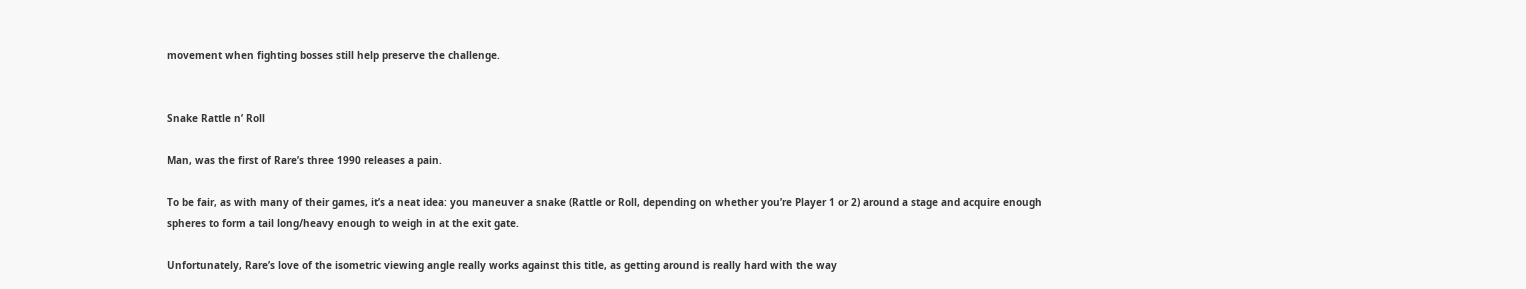movement when fighting bosses still help preserve the challenge.


Snake Rattle n’ Roll

Man, was the first of Rare’s three 1990 releases a pain.

To be fair, as with many of their games, it’s a neat idea: you maneuver a snake (Rattle or Roll, depending on whether you’re Player 1 or 2) around a stage and acquire enough spheres to form a tail long/heavy enough to weigh in at the exit gate.

Unfortunately, Rare’s love of the isometric viewing angle really works against this title, as getting around is really hard with the way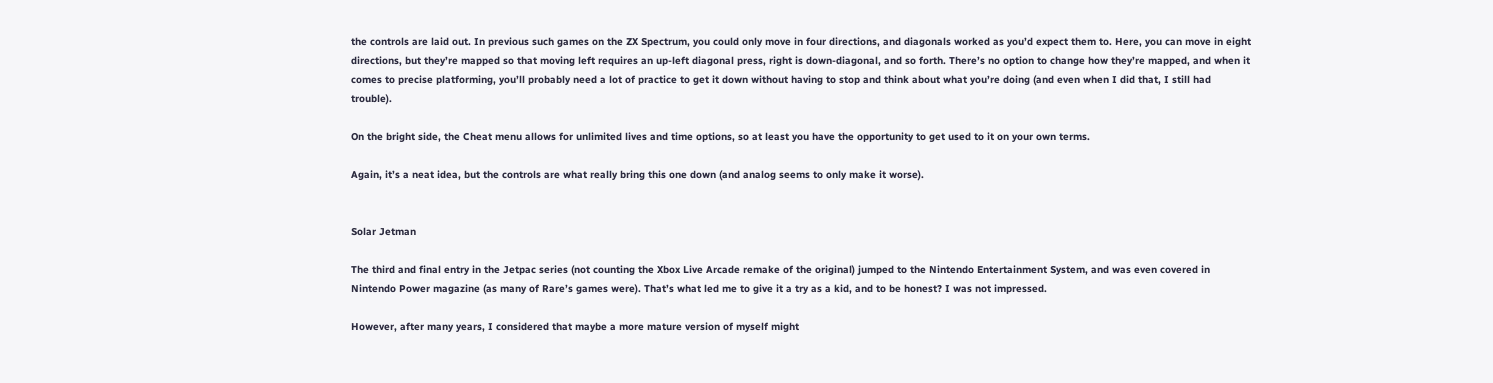the controls are laid out. In previous such games on the ZX Spectrum, you could only move in four directions, and diagonals worked as you’d expect them to. Here, you can move in eight directions, but they’re mapped so that moving left requires an up-left diagonal press, right is down-diagonal, and so forth. There’s no option to change how they’re mapped, and when it comes to precise platforming, you’ll probably need a lot of practice to get it down without having to stop and think about what you’re doing (and even when I did that, I still had trouble).

On the bright side, the Cheat menu allows for unlimited lives and time options, so at least you have the opportunity to get used to it on your own terms.

Again, it’s a neat idea, but the controls are what really bring this one down (and analog seems to only make it worse).


Solar Jetman

The third and final entry in the Jetpac series (not counting the Xbox Live Arcade remake of the original) jumped to the Nintendo Entertainment System, and was even covered in Nintendo Power magazine (as many of Rare’s games were). That’s what led me to give it a try as a kid, and to be honest? I was not impressed.

However, after many years, I considered that maybe a more mature version of myself might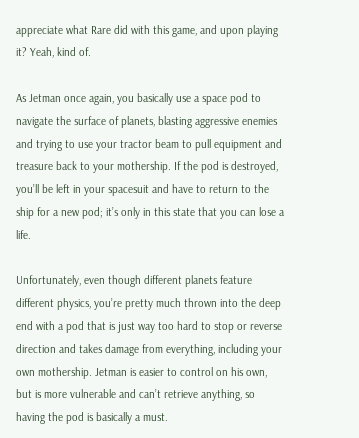appreciate what Rare did with this game, and upon playing it? Yeah, kind of.

As Jetman once again, you basically use a space pod to navigate the surface of planets, blasting aggressive enemies and trying to use your tractor beam to pull equipment and treasure back to your mothership. If the pod is destroyed, you’ll be left in your spacesuit and have to return to the ship for a new pod; it’s only in this state that you can lose a life.

Unfortunately, even though different planets feature different physics, you’re pretty much thrown into the deep end with a pod that is just way too hard to stop or reverse direction and takes damage from everything, including your own mothership. Jetman is easier to control on his own, but is more vulnerable and can’t retrieve anything, so having the pod is basically a must.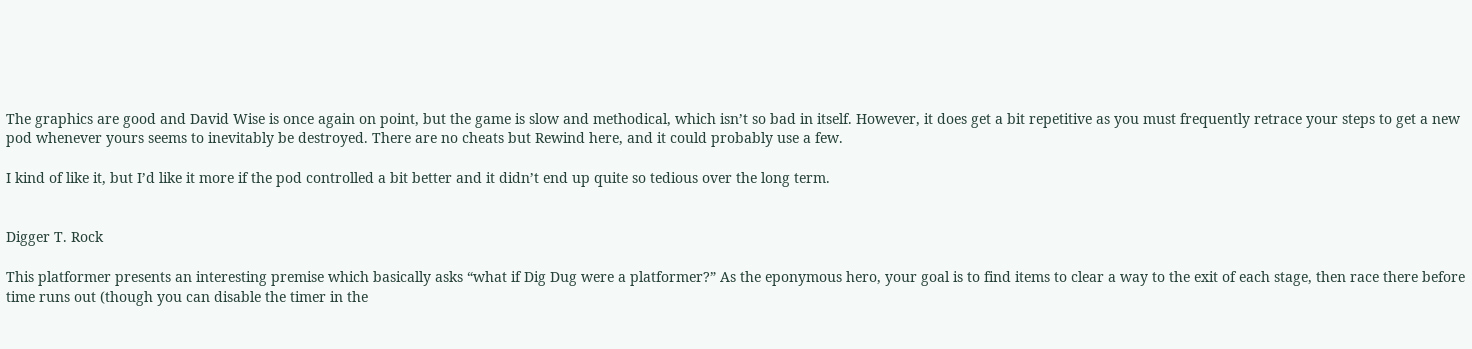The graphics are good and David Wise is once again on point, but the game is slow and methodical, which isn’t so bad in itself. However, it does get a bit repetitive as you must frequently retrace your steps to get a new pod whenever yours seems to inevitably be destroyed. There are no cheats but Rewind here, and it could probably use a few.

I kind of like it, but I’d like it more if the pod controlled a bit better and it didn’t end up quite so tedious over the long term.


Digger T. Rock

This platformer presents an interesting premise which basically asks “what if Dig Dug were a platformer?” As the eponymous hero, your goal is to find items to clear a way to the exit of each stage, then race there before time runs out (though you can disable the timer in the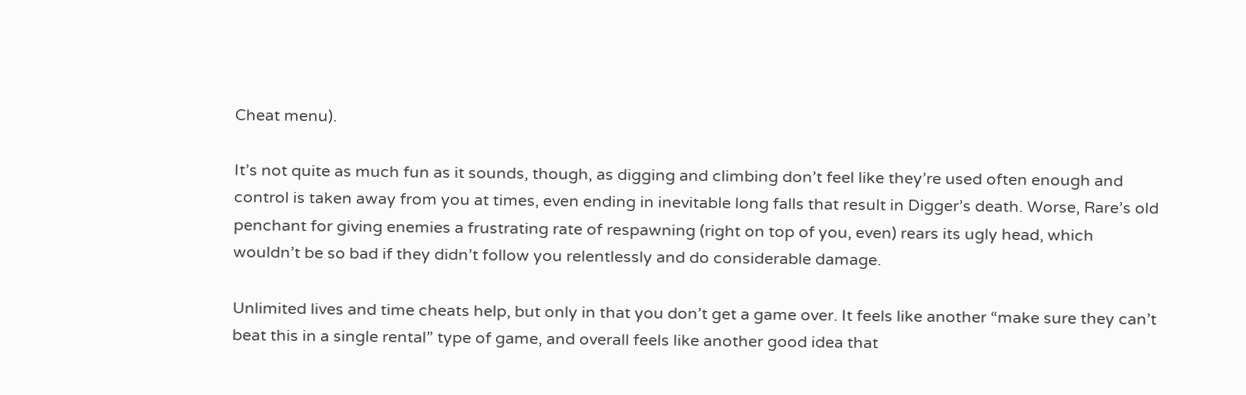Cheat menu).

It’s not quite as much fun as it sounds, though, as digging and climbing don’t feel like they’re used often enough and control is taken away from you at times, even ending in inevitable long falls that result in Digger’s death. Worse, Rare’s old penchant for giving enemies a frustrating rate of respawning (right on top of you, even) rears its ugly head, which wouldn’t be so bad if they didn’t follow you relentlessly and do considerable damage.

Unlimited lives and time cheats help, but only in that you don’t get a game over. It feels like another “make sure they can’t beat this in a single rental” type of game, and overall feels like another good idea that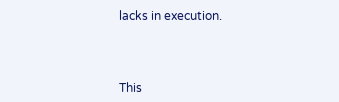lacks in execution.



This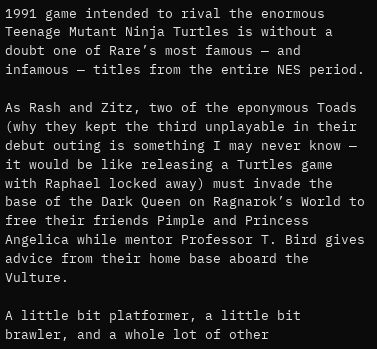1991 game intended to rival the enormous Teenage Mutant Ninja Turtles is without a doubt one of Rare’s most famous — and infamous — titles from the entire NES period.

As Rash and Zitz, two of the eponymous Toads (why they kept the third unplayable in their debut outing is something I may never know — it would be like releasing a Turtles game with Raphael locked away) must invade the base of the Dark Queen on Ragnarok’s World to free their friends Pimple and Princess Angelica while mentor Professor T. Bird gives advice from their home base aboard the Vulture.

A little bit platformer, a little bit brawler, and a whole lot of other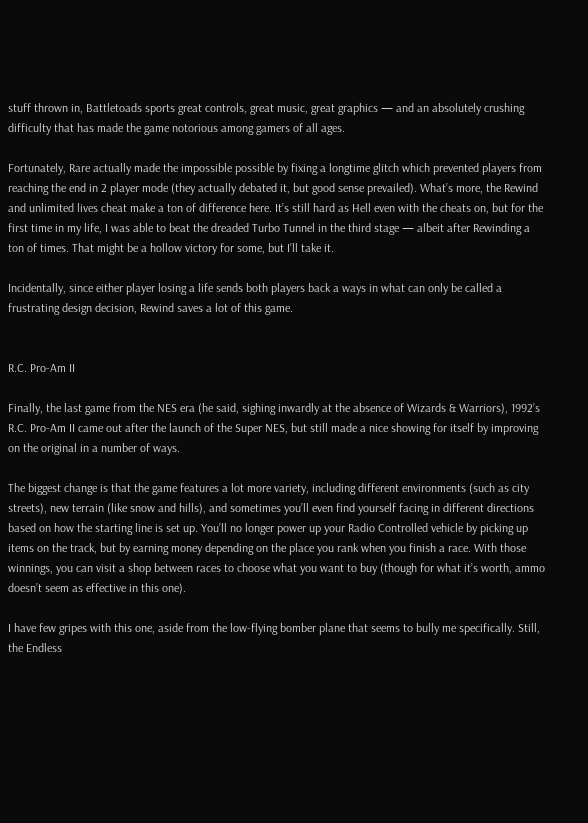stuff thrown in, Battletoads sports great controls, great music, great graphics — and an absolutely crushing difficulty that has made the game notorious among gamers of all ages.

Fortunately, Rare actually made the impossible possible by fixing a longtime glitch which prevented players from reaching the end in 2 player mode (they actually debated it, but good sense prevailed). What’s more, the Rewind and unlimited lives cheat make a ton of difference here. It’s still hard as Hell even with the cheats on, but for the first time in my life, I was able to beat the dreaded Turbo Tunnel in the third stage — albeit after Rewinding a ton of times. That might be a hollow victory for some, but I’ll take it.

Incidentally, since either player losing a life sends both players back a ways in what can only be called a frustrating design decision, Rewind saves a lot of this game.


R.C. Pro-Am II

Finally, the last game from the NES era (he said, sighing inwardly at the absence of Wizards & Warriors), 1992’s R.C. Pro-Am II came out after the launch of the Super NES, but still made a nice showing for itself by improving on the original in a number of ways.

The biggest change is that the game features a lot more variety, including different environments (such as city streets), new terrain (like snow and hills), and sometimes you’ll even find yourself facing in different directions based on how the starting line is set up. You’ll no longer power up your Radio Controlled vehicle by picking up items on the track, but by earning money depending on the place you rank when you finish a race. With those winnings, you can visit a shop between races to choose what you want to buy (though for what it’s worth, ammo doesn’t seem as effective in this one).

I have few gripes with this one, aside from the low-flying bomber plane that seems to bully me specifically. Still, the Endless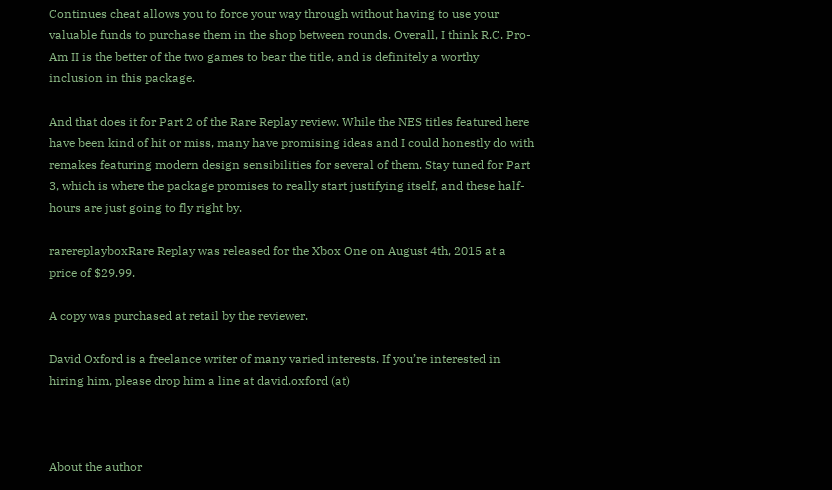Continues cheat allows you to force your way through without having to use your valuable funds to purchase them in the shop between rounds. Overall, I think R.C. Pro-Am II is the better of the two games to bear the title, and is definitely a worthy inclusion in this package.

And that does it for Part 2 of the Rare Replay review. While the NES titles featured here have been kind of hit or miss, many have promising ideas and I could honestly do with remakes featuring modern design sensibilities for several of them. Stay tuned for Part 3, which is where the package promises to really start justifying itself, and these half-hours are just going to fly right by.

rarereplayboxRare Replay was released for the Xbox One on August 4th, 2015 at a price of $29.99.

A copy was purchased at retail by the reviewer.

David Oxford is a freelance writer of many varied interests. If you’re interested in hiring him, please drop him a line at david.oxford (at)



About the author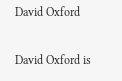David Oxford

David Oxford is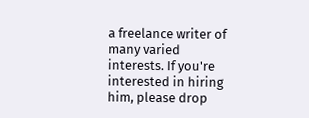a freelance writer of many varied interests. If you're interested in hiring him, please drop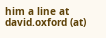him a line at david.oxford (at)